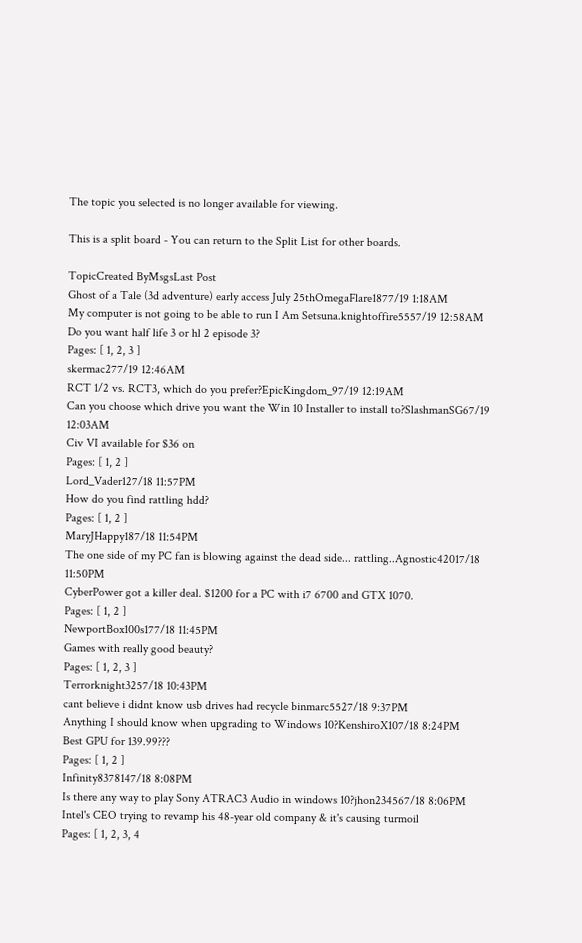The topic you selected is no longer available for viewing.

This is a split board - You can return to the Split List for other boards.

TopicCreated ByMsgsLast Post
Ghost of a Tale (3d adventure) early access July 25thOmegaFlare1877/19 1:18AM
My computer is not going to be able to run I Am Setsuna.knightoffire5557/19 12:58AM
Do you want half life 3 or hl 2 episode 3?
Pages: [ 1, 2, 3 ]
skermac277/19 12:46AM
RCT 1/2 vs. RCT3, which do you prefer?EpicKingdom_97/19 12:19AM
Can you choose which drive you want the Win 10 Installer to install to?SlashmanSG67/19 12:03AM
Civ VI available for $36 on
Pages: [ 1, 2 ]
Lord_Vader127/18 11:57PM
How do you find rattling hdd?
Pages: [ 1, 2 ]
MaryJHappy187/18 11:54PM
The one side of my PC fan is blowing against the dead side... rattling..Agnostic42017/18 11:50PM
CyberPower got a killer deal. $1200 for a PC with i7 6700 and GTX 1070.
Pages: [ 1, 2 ]
NewportBox100s177/18 11:45PM
Games with really good beauty?
Pages: [ 1, 2, 3 ]
Terrorknight3257/18 10:43PM
cant believe i didnt know usb drives had recycle binmarc5527/18 9:37PM
Anything I should know when upgrading to Windows 10?KenshiroX107/18 8:24PM
Best GPU for 139.99???
Pages: [ 1, 2 ]
Infinity8378147/18 8:08PM
Is there any way to play Sony ATRAC3 Audio in windows 10?jhon234567/18 8:06PM
Intel's CEO trying to revamp his 48-year old company & it's causing turmoil
Pages: [ 1, 2, 3, 4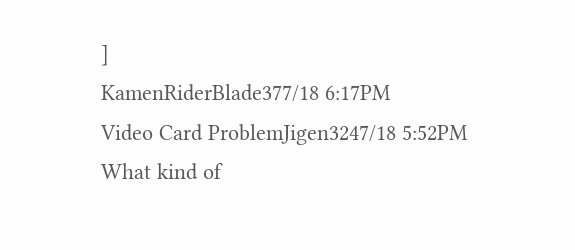]
KamenRiderBlade377/18 6:17PM
Video Card ProblemJigen3247/18 5:52PM
What kind of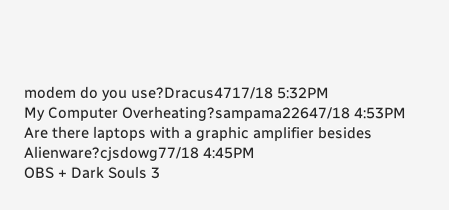modem do you use?Dracus4717/18 5:32PM
My Computer Overheating?sampama22647/18 4:53PM
Are there laptops with a graphic amplifier besides Alienware?cjsdowg77/18 4:45PM
OBS + Dark Souls 3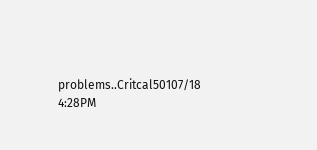problems..Critcal50107/18 4:28PM